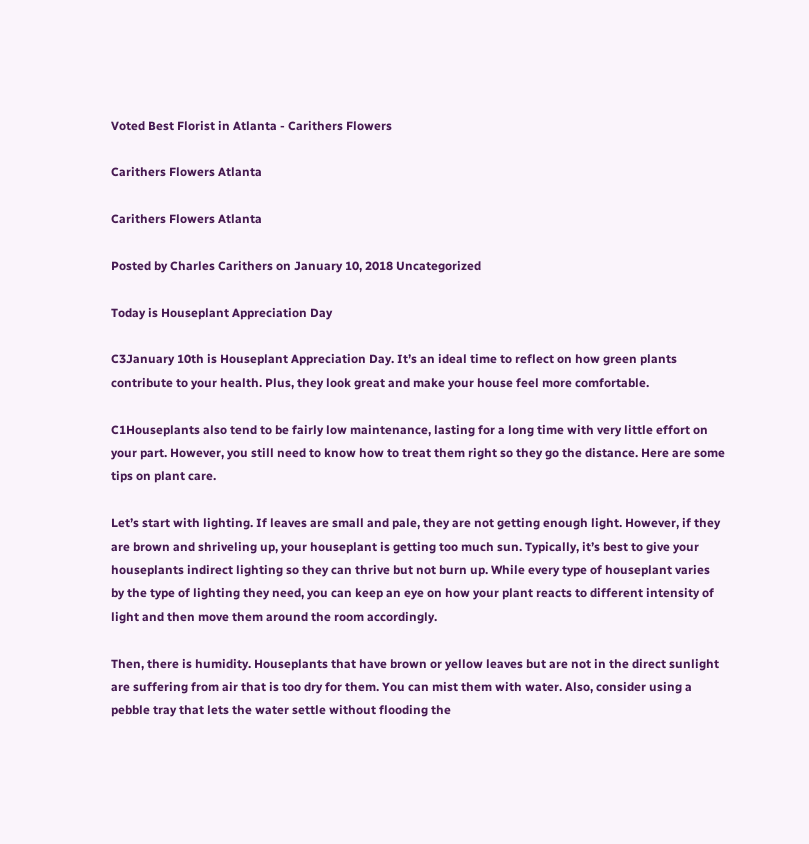Voted Best Florist in Atlanta - Carithers Flowers

Carithers Flowers Atlanta

Carithers Flowers Atlanta

Posted by Charles Carithers on January 10, 2018 Uncategorized

Today is Houseplant Appreciation Day

C3January 10th is Houseplant Appreciation Day. It’s an ideal time to reflect on how green plants contribute to your health. Plus, they look great and make your house feel more comfortable.

C1Houseplants also tend to be fairly low maintenance, lasting for a long time with very little effort on your part. However, you still need to know how to treat them right so they go the distance. Here are some tips on plant care.

Let’s start with lighting. If leaves are small and pale, they are not getting enough light. However, if they are brown and shriveling up, your houseplant is getting too much sun. Typically, it’s best to give your houseplants indirect lighting so they can thrive but not burn up. While every type of houseplant varies by the type of lighting they need, you can keep an eye on how your plant reacts to different intensity of light and then move them around the room accordingly.

Then, there is humidity. Houseplants that have brown or yellow leaves but are not in the direct sunlight are suffering from air that is too dry for them. You can mist them with water. Also, consider using a pebble tray that lets the water settle without flooding the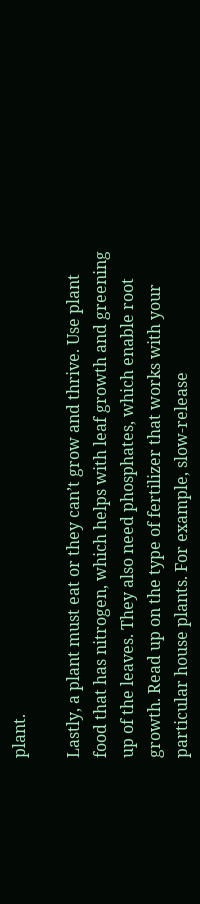plant.

Lastly, a plant must eat or they can’t grow and thrive. Use plant food that has nitrogen, which helps with leaf growth and greening up of the leaves. They also need phosphates, which enable root growth. Read up on the type of fertilizer that works with your particular house plants. For example, slow-release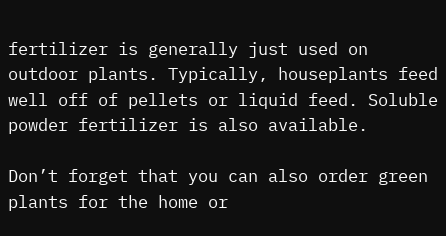fertilizer is generally just used on outdoor plants. Typically, houseplants feed well off of pellets or liquid feed. Soluble powder fertilizer is also available.

Don’t forget that you can also order green plants for the home or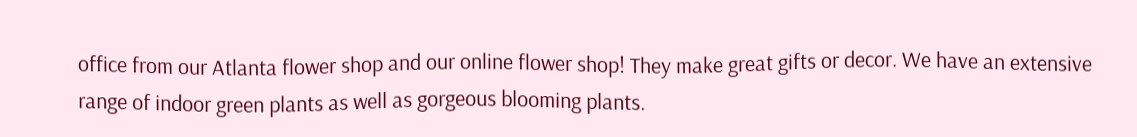office from our Atlanta flower shop and our online flower shop! They make great gifts or decor. We have an extensive range of indoor green plants as well as gorgeous blooming plants.